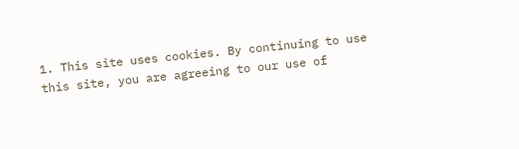1. This site uses cookies. By continuing to use this site, you are agreeing to our use of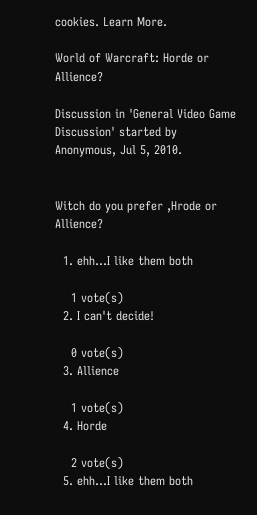cookies. Learn More.

World of Warcraft: Horde or Allience?

Discussion in 'General Video Game Discussion' started by Anonymous, Jul 5, 2010.


Witch do you prefer ,Hrode or Allience?

  1. ehh...I like them both

    1 vote(s)
  2. I can't decide!

    0 vote(s)
  3. Allience

    1 vote(s)
  4. Horde

    2 vote(s)
  5. ehh...I like them both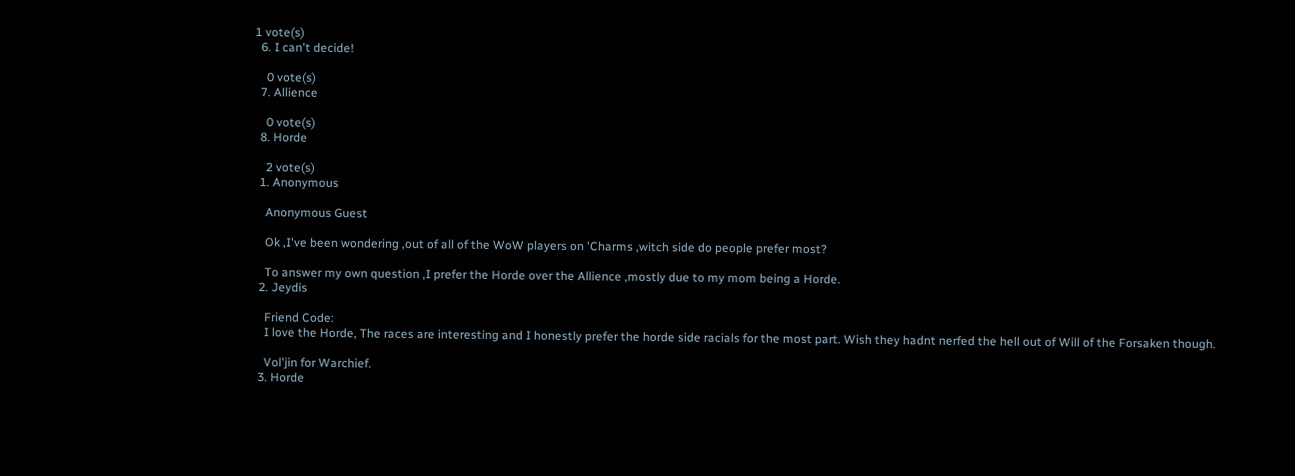1 vote(s)
  6. I can't decide!

    0 vote(s)
  7. Allience

    0 vote(s)
  8. Horde

    2 vote(s)
  1. Anonymous

    Anonymous Guest

    Ok ,I've been wondering ,out of all of the WoW players on 'Charms ,witch side do people prefer most?

    To answer my own question ,I prefer the Horde over the Allience ,mostly due to my mom being a Horde.
  2. Jeydis

    Friend Code:
    I love the Horde, The races are interesting and I honestly prefer the horde side racials for the most part. Wish they hadnt nerfed the hell out of Will of the Forsaken though.

    Vol'jin for Warchief.
  3. Horde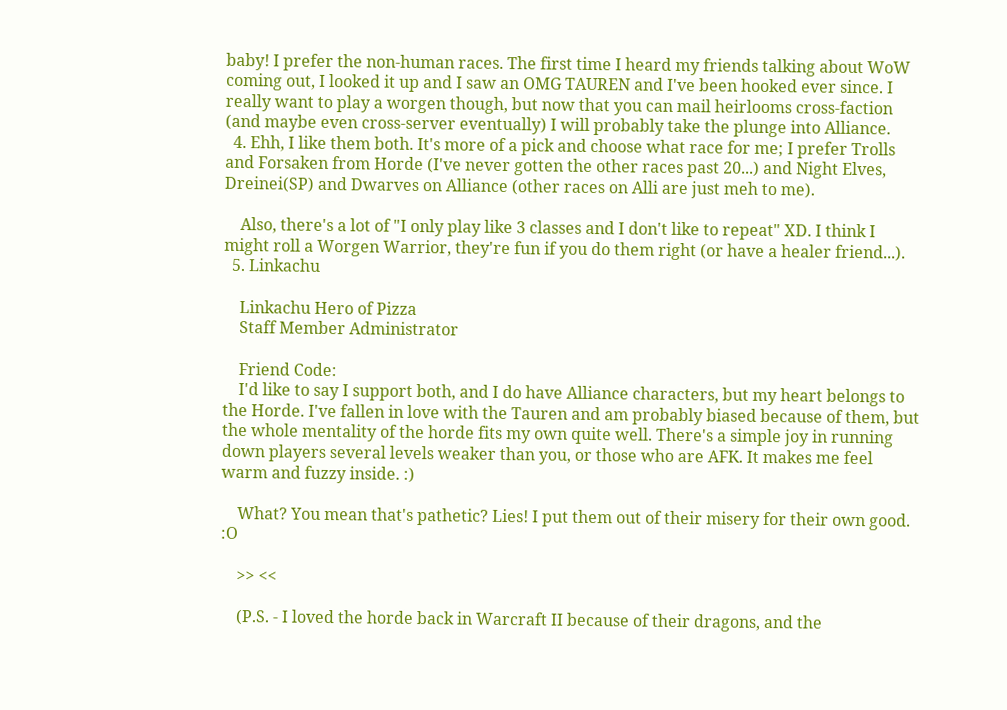baby! I prefer the non-human races. The first time I heard my friends talking about WoW coming out, I looked it up and I saw an OMG TAUREN and I've been hooked ever since. I really want to play a worgen though, but now that you can mail heirlooms cross-faction (and maybe even cross-server eventually) I will probably take the plunge into Alliance.
  4. Ehh, I like them both. It's more of a pick and choose what race for me; I prefer Trolls and Forsaken from Horde (I've never gotten the other races past 20...) and Night Elves, Dreinei(SP) and Dwarves on Alliance (other races on Alli are just meh to me).

    Also, there's a lot of "I only play like 3 classes and I don't like to repeat" XD. I think I might roll a Worgen Warrior, they're fun if you do them right (or have a healer friend...).
  5. Linkachu

    Linkachu Hero of Pizza
    Staff Member Administrator

    Friend Code:
    I'd like to say I support both, and I do have Alliance characters, but my heart belongs to the Horde. I've fallen in love with the Tauren and am probably biased because of them, but the whole mentality of the horde fits my own quite well. There's a simple joy in running down players several levels weaker than you, or those who are AFK. It makes me feel warm and fuzzy inside. :)

    What? You mean that's pathetic? Lies! I put them out of their misery for their own good. :O

    >> <<

    (P.S. - I loved the horde back in Warcraft II because of their dragons, and the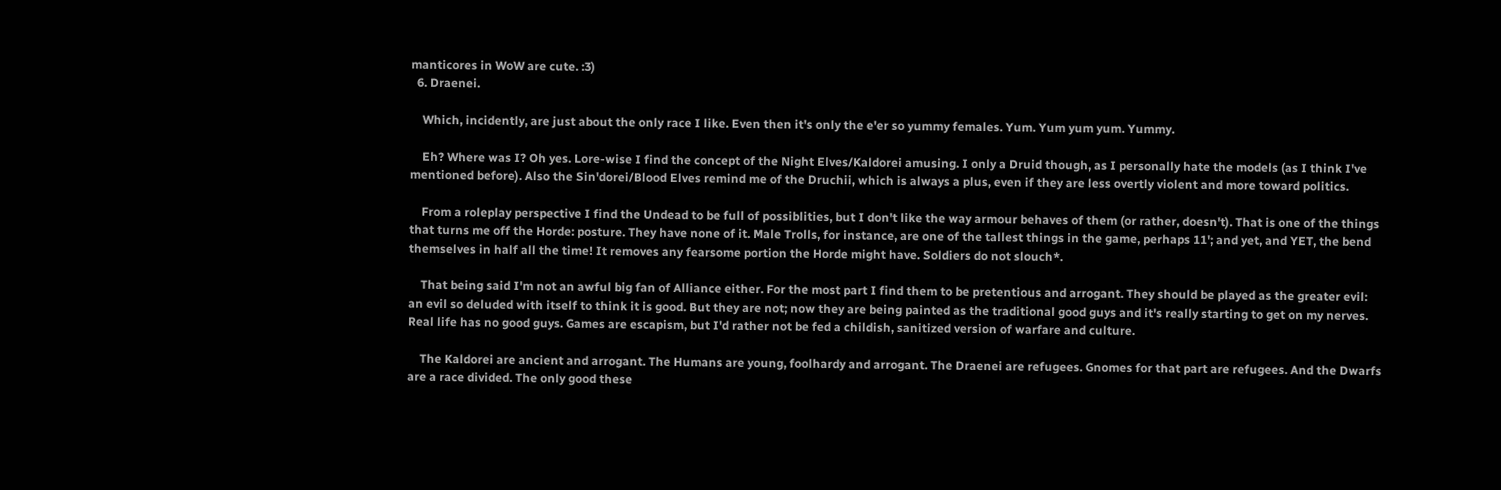manticores in WoW are cute. :3)
  6. Draenei.

    Which, incidently, are just about the only race I like. Even then it's only the e'er so yummy females. Yum. Yum yum yum. Yummy.

    Eh? Where was I? Oh yes. Lore-wise I find the concept of the Night Elves/Kaldorei amusing. I only a Druid though, as I personally hate the models (as I think I've mentioned before). Also the Sin'dorei/Blood Elves remind me of the Druchii, which is always a plus, even if they are less overtly violent and more toward politics.

    From a roleplay perspective I find the Undead to be full of possiblities, but I don't like the way armour behaves of them (or rather, doesn't). That is one of the things that turns me off the Horde: posture. They have none of it. Male Trolls, for instance, are one of the tallest things in the game, perhaps 11'; and yet, and YET, the bend themselves in half all the time! It removes any fearsome portion the Horde might have. Soldiers do not slouch*.

    That being said I'm not an awful big fan of Alliance either. For the most part I find them to be pretentious and arrogant. They should be played as the greater evil: an evil so deluded with itself to think it is good. But they are not; now they are being painted as the traditional good guys and it's really starting to get on my nerves. Real life has no good guys. Games are escapism, but I'd rather not be fed a childish, sanitized version of warfare and culture.

    The Kaldorei are ancient and arrogant. The Humans are young, foolhardy and arrogant. The Draenei are refugees. Gnomes for that part are refugees. And the Dwarfs are a race divided. The only good these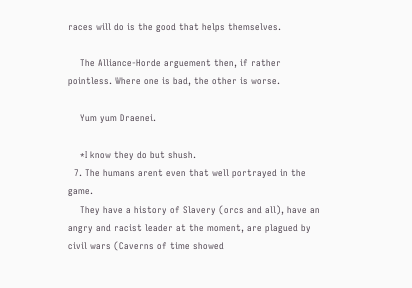races will do is the good that helps themselves.

    The Alliance-Horde arguement then, if rather pointless. Where one is bad, the other is worse.

    Yum yum Draenei.

    *I know they do but shush.
  7. The humans arent even that well portrayed in the game.
    They have a history of Slavery (orcs and all), have an angry and racist leader at the moment, are plagued by civil wars (Caverns of time showed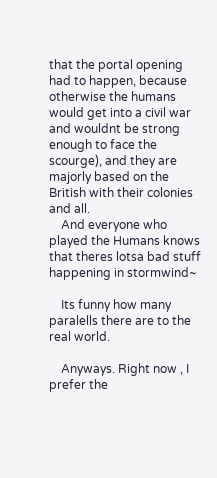that the portal opening had to happen, because otherwise the humans would get into a civil war and wouldnt be strong enough to face the scourge), and they are majorly based on the British with their colonies and all.
    And everyone who played the Humans knows that theres lotsa bad stuff happening in stormwind~

    Its funny how many paralells there are to the real world.

    Anyways. Right now , I prefer the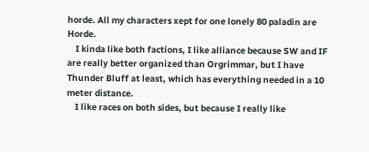horde. All my characters xept for one lonely 80 paladin are Horde.
    I kinda like both factions, I like alliance because SW and IF are really better organized than Orgrimmar, but I have Thunder Bluff at least, which has everything needed in a 10 meter distance.
    I like races on both sides, but because I really like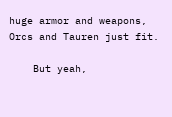huge armor and weapons, Orcs and Tauren just fit.

    But yeah,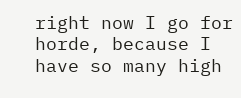right now I go for horde, because I have so many high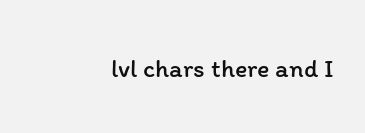lvl chars there and I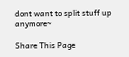dont want to split stuff up anymore~

Share This Page